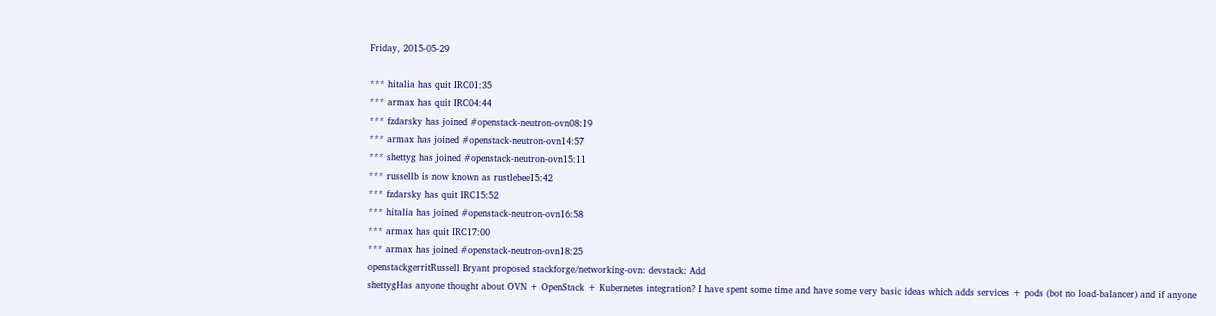Friday, 2015-05-29

*** hitalia has quit IRC01:35
*** armax has quit IRC04:44
*** fzdarsky has joined #openstack-neutron-ovn08:19
*** armax has joined #openstack-neutron-ovn14:57
*** shettyg has joined #openstack-neutron-ovn15:11
*** russellb is now known as rustlebee15:42
*** fzdarsky has quit IRC15:52
*** hitalia has joined #openstack-neutron-ovn16:58
*** armax has quit IRC17:00
*** armax has joined #openstack-neutron-ovn18:25
openstackgerritRussell Bryant proposed stackforge/networking-ovn: devstack: Add
shettygHas anyone thought about OVN + OpenStack + Kubernetes integration? I have spent some time and have some very basic ideas which adds services + pods (bot no load-balancer) and if anyone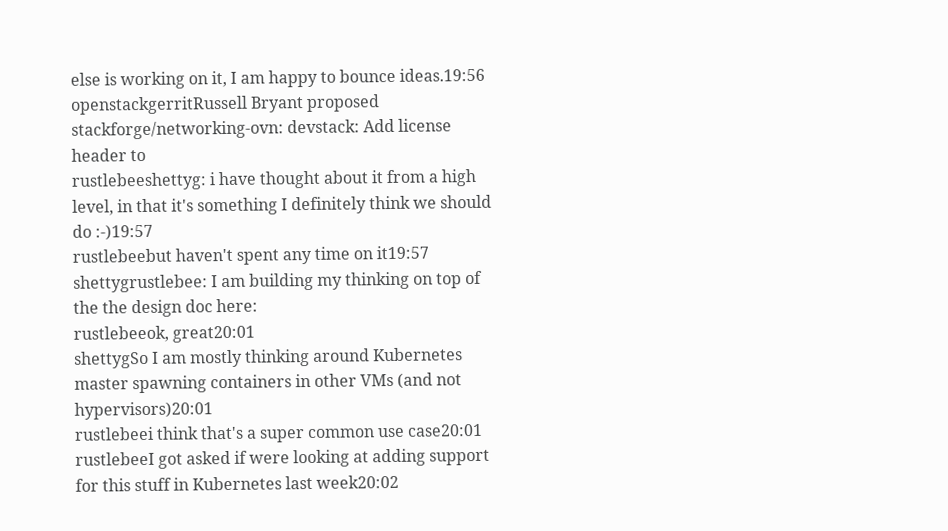else is working on it, I am happy to bounce ideas.19:56
openstackgerritRussell Bryant proposed stackforge/networking-ovn: devstack: Add license header to
rustlebeeshettyg: i have thought about it from a high level, in that it's something I definitely think we should do :-)19:57
rustlebeebut haven't spent any time on it19:57
shettygrustlebee: I am building my thinking on top of the the design doc here:
rustlebeeok, great20:01
shettygSo I am mostly thinking around Kubernetes master spawning containers in other VMs (and not hypervisors)20:01
rustlebeei think that's a super common use case20:01
rustlebeeI got asked if were looking at adding support for this stuff in Kubernetes last week20:02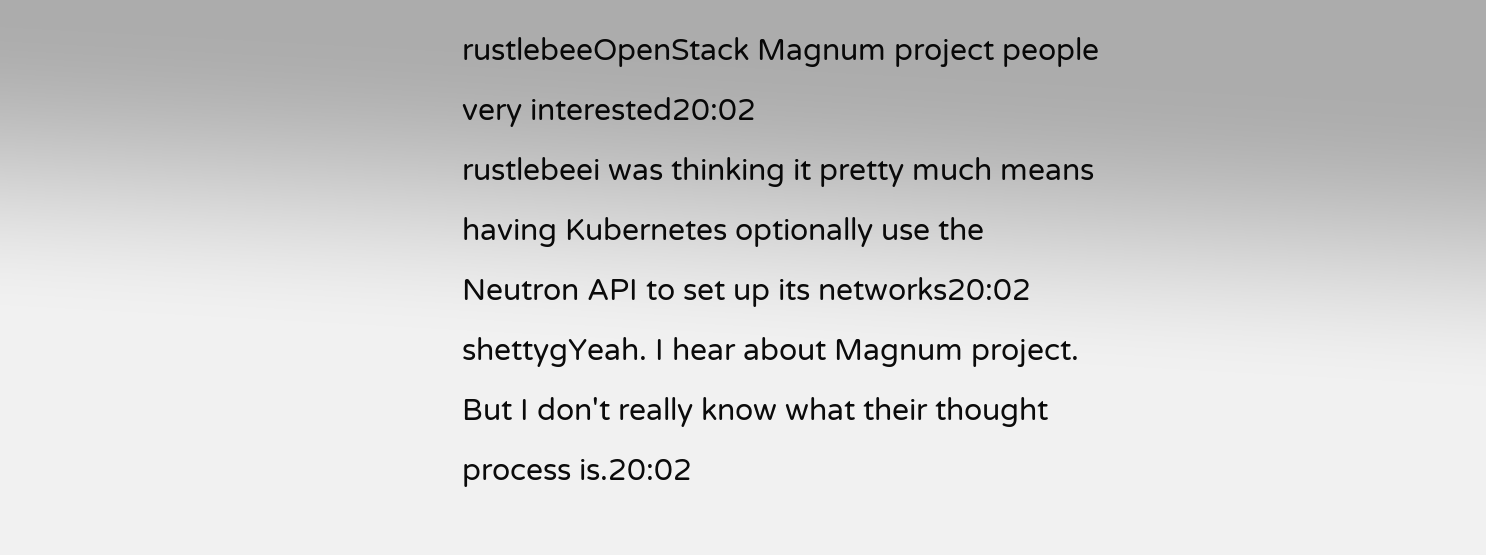rustlebeeOpenStack Magnum project people very interested20:02
rustlebeei was thinking it pretty much means having Kubernetes optionally use the Neutron API to set up its networks20:02
shettygYeah. I hear about Magnum project. But I don't really know what their thought process is.20:02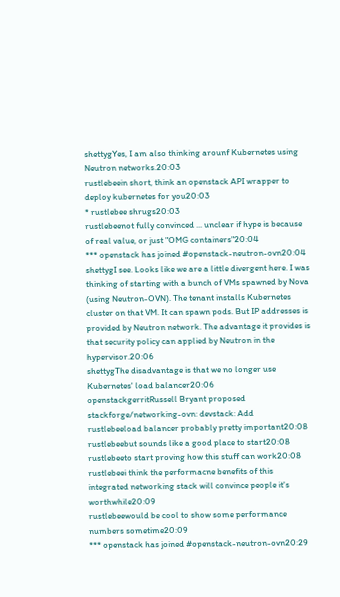shettygYes, I am also thinking arounf Kubernetes using Neutron networks.20:03
rustlebeein short, think an openstack API wrapper to deploy kubernetes for you20:03
* rustlebee shrugs20:03
rustlebeenot fully convinced ... unclear if hype is because of real value, or just "OMG containers"20:04
*** openstack has joined #openstack-neutron-ovn20:04
shettygI see. Looks like we are a little divergent here. I was thinking of starting with a bunch of VMs spawned by Nova (using Neutron-OVN). The tenant installs Kubernetes cluster on that VM. It can spawn pods. But IP addresses is provided by Neutron network. The advantage it provides is that security policy can applied by Neutron in the hypervisor.20:06
shettygThe disadvantage is that we no longer use Kubernetes' load balancer20:06
openstackgerritRussell Bryant proposed stackforge/networking-ovn: devstack: Add
rustlebeeload balancer probably pretty important20:08
rustlebeebut sounds like a good place to start20:08
rustlebeeto start proving how this stuff can work20:08
rustlebeei think the performacne benefits of this integrated networking stack will convince people it's worthwhile20:09
rustlebeewould be cool to show some performance numbers sometime20:09
*** openstack has joined #openstack-neutron-ovn20:29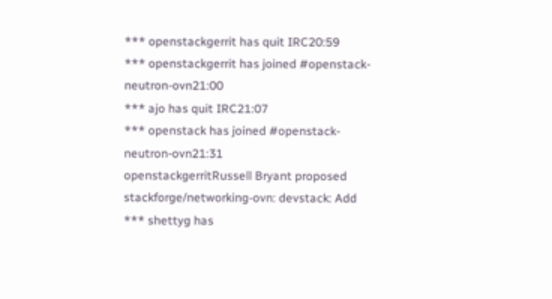*** openstackgerrit has quit IRC20:59
*** openstackgerrit has joined #openstack-neutron-ovn21:00
*** ajo has quit IRC21:07
*** openstack has joined #openstack-neutron-ovn21:31
openstackgerritRussell Bryant proposed stackforge/networking-ovn: devstack: Add
*** shettyg has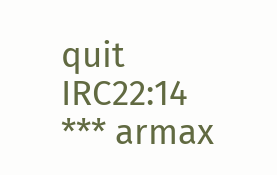quit IRC22:14
*** armax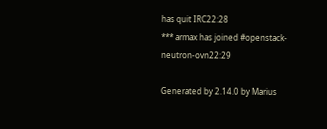has quit IRC22:28
*** armax has joined #openstack-neutron-ovn22:29

Generated by 2.14.0 by Marius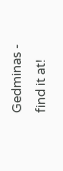Gedminas - find it at!